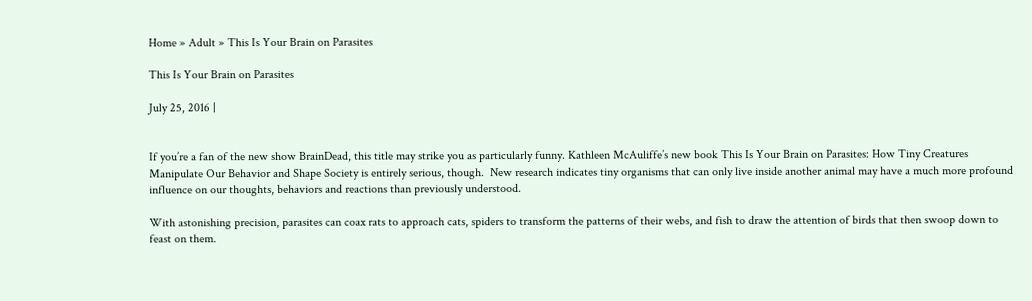Home » Adult » This Is Your Brain on Parasites

This Is Your Brain on Parasites

July 25, 2016 |


If you’re a fan of the new show BrainDead, this title may strike you as particularly funny. Kathleen McAuliffe’s new book This Is Your Brain on Parasites: How Tiny Creatures Manipulate Our Behavior and Shape Society is entirely serious, though.  New research indicates tiny organisms that can only live inside another animal may have a much more profound influence on our thoughts, behaviors and reactions than previously understood.

With astonishing precision, parasites can coax rats to approach cats, spiders to transform the patterns of their webs, and fish to draw the attention of birds that then swoop down to feast on them.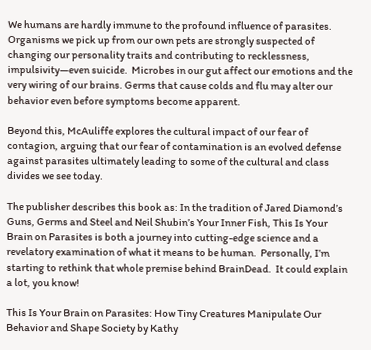We humans are hardly immune to the profound influence of parasites.  Organisms we pick up from our own pets are strongly suspected of changing our personality traits and contributing to recklessness, impulsivity—even suicide.  Microbes in our gut affect our emotions and the very wiring of our brains. Germs that cause colds and flu may alter our behavior even before symptoms become apparent.

Beyond this, McAuliffe explores the cultural impact of our fear of contagion, arguing that our fear of contamination is an evolved defense against parasites ultimately leading to some of the cultural and class divides we see today.

The publisher describes this book as: In the tradition of Jared Diamond’s Guns, Germs and Steel and Neil Shubin’s Your Inner Fish, This Is Your Brain on Parasites is both a journey into cutting-edge science and a revelatory examination of what it means to be human.  Personally, I’m starting to rethink that whole premise behind BrainDead.  It could explain a lot, you know!

This Is Your Brain on Parasites: How Tiny Creatures Manipulate Our Behavior and Shape Society by Kathy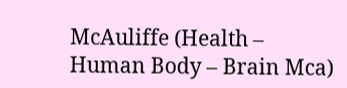McAuliffe (Health – Human Body – Brain Mca)